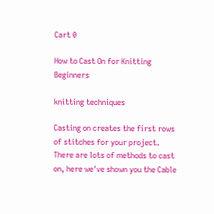Cart 0

How to Cast On for Knitting Beginners

knitting techniques

Casting on creates the first rows of stitches for your project. There are lots of methods to cast on, here we've shown you the Cable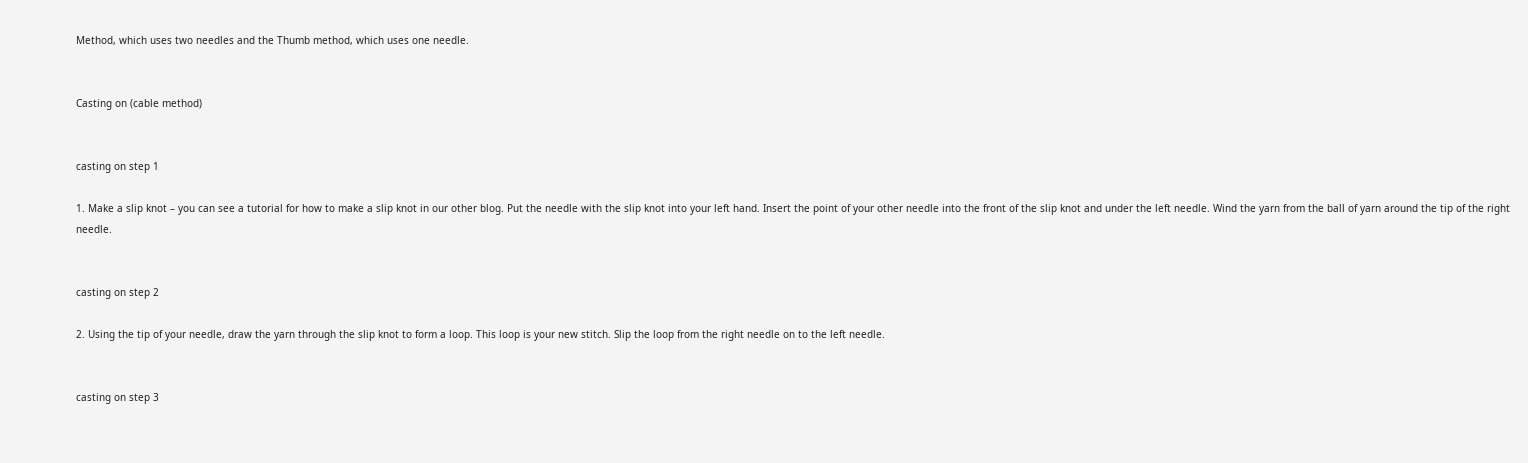Method, which uses two needles and the Thumb method, which uses one needle.


Casting on (cable method)


casting on step 1

1. Make a slip knot – you can see a tutorial for how to make a slip knot in our other blog. Put the needle with the slip knot into your left hand. Insert the point of your other needle into the front of the slip knot and under the left needle. Wind the yarn from the ball of yarn around the tip of the right needle.


casting on step 2

2. Using the tip of your needle, draw the yarn through the slip knot to form a loop. This loop is your new stitch. Slip the loop from the right needle on to the left needle.


casting on step 3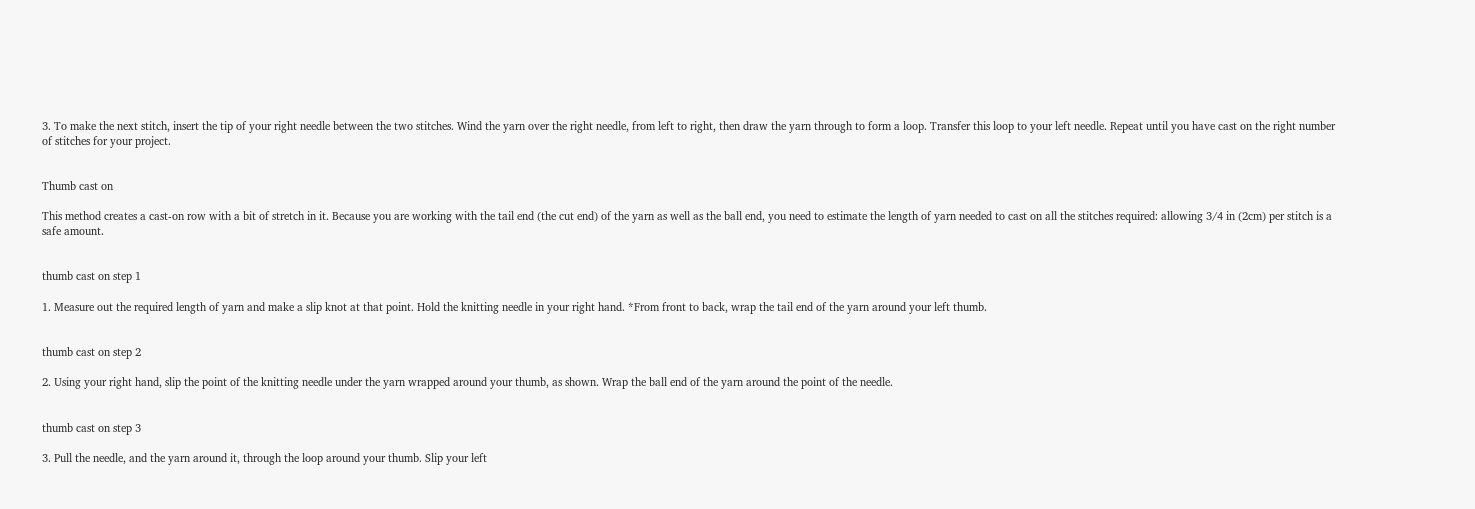3. To make the next stitch, insert the tip of your right needle between the two stitches. Wind the yarn over the right needle, from left to right, then draw the yarn through to form a loop. Transfer this loop to your left needle. Repeat until you have cast on the right number of stitches for your project.


Thumb cast on

This method creates a cast-on row with a bit of stretch in it. Because you are working with the tail end (the cut end) of the yarn as well as the ball end, you need to estimate the length of yarn needed to cast on all the stitches required: allowing 3/4 in (2cm) per stitch is a safe amount.


thumb cast on step 1

1. Measure out the required length of yarn and make a slip knot at that point. Hold the knitting needle in your right hand. *From front to back, wrap the tail end of the yarn around your left thumb.


thumb cast on step 2

2. Using your right hand, slip the point of the knitting needle under the yarn wrapped around your thumb, as shown. Wrap the ball end of the yarn around the point of the needle.


thumb cast on step 3

3. Pull the needle, and the yarn around it, through the loop around your thumb. Slip your left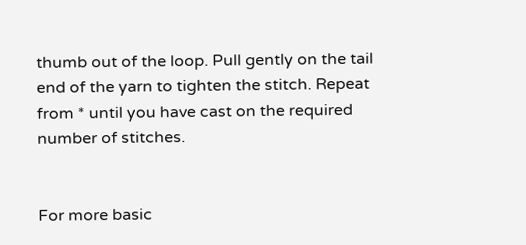thumb out of the loop. Pull gently on the tail end of the yarn to tighten the stitch. Repeat from * until you have cast on the required number of stitches.


For more basic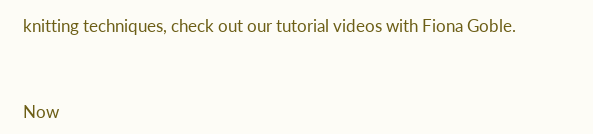knitting techniques, check out our tutorial videos with Fiona Goble.


Now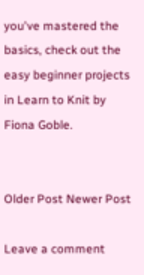you've mastered the basics, check out the easy beginner projects in Learn to Knit by Fiona Goble.


Older Post Newer Post

Leave a comment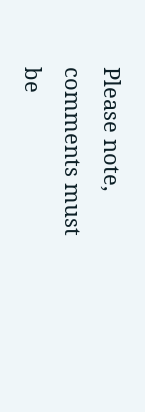Please note, comments must be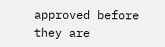approved before they are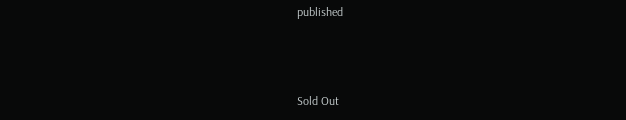published



Sold Out